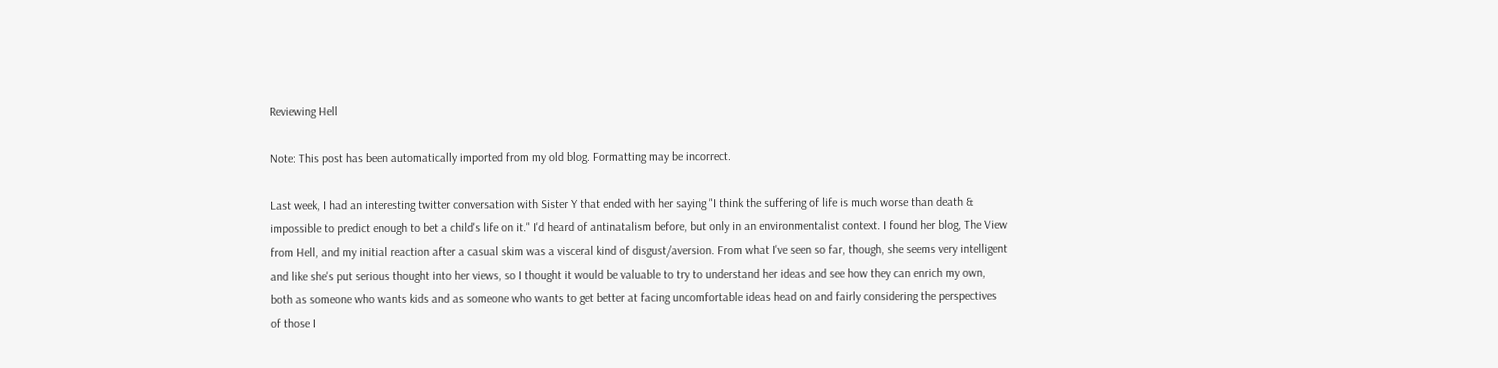Reviewing Hell

Note: This post has been automatically imported from my old blog. Formatting may be incorrect.

Last week, I had an interesting twitter conversation with Sister Y that ended with her saying "I think the suffering of life is much worse than death & impossible to predict enough to bet a child's life on it." I'd heard of antinatalism before, but only in an environmentalist context. I found her blog, The View from Hell, and my initial reaction after a casual skim was a visceral kind of disgust/aversion. From what I've seen so far, though, she seems very intelligent and like she's put serious thought into her views, so I thought it would be valuable to try to understand her ideas and see how they can enrich my own, both as someone who wants kids and as someone who wants to get better at facing uncomfortable ideas head on and fairly considering the perspectives of those I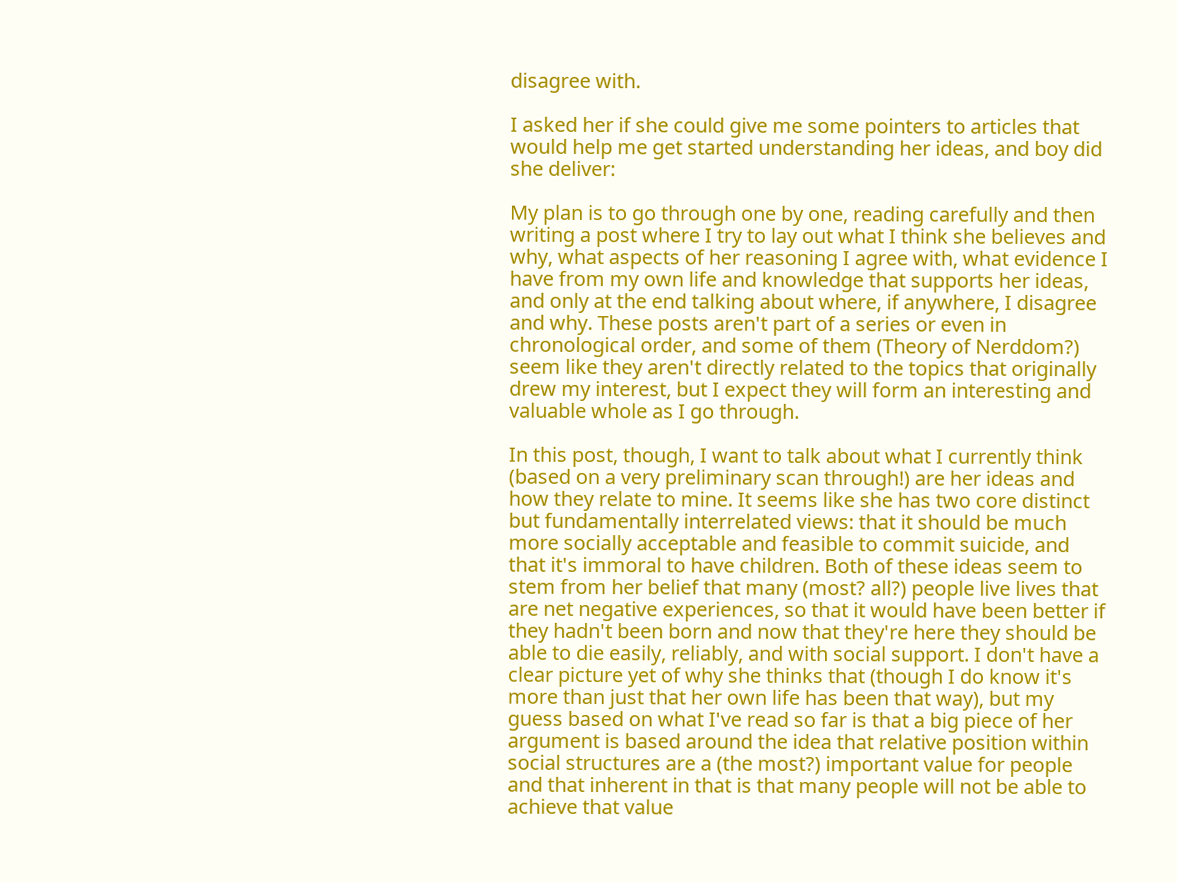disagree with.

I asked her if she could give me some pointers to articles that would help me get started understanding her ideas, and boy did she deliver:

My plan is to go through one by one, reading carefully and then writing a post where I try to lay out what I think she believes and why, what aspects of her reasoning I agree with, what evidence I have from my own life and knowledge that supports her ideas, and only at the end talking about where, if anywhere, I disagree and why. These posts aren't part of a series or even in chronological order, and some of them (Theory of Nerddom?) seem like they aren't directly related to the topics that originally drew my interest, but I expect they will form an interesting and valuable whole as I go through.

In this post, though, I want to talk about what I currently think (based on a very preliminary scan through!) are her ideas and how they relate to mine. It seems like she has two core distinct but fundamentally interrelated views: that it should be much more socially acceptable and feasible to commit suicide, and that it's immoral to have children. Both of these ideas seem to stem from her belief that many (most? all?) people live lives that are net negative experiences, so that it would have been better if they hadn't been born and now that they're here they should be able to die easily, reliably, and with social support. I don't have a clear picture yet of why she thinks that (though I do know it's more than just that her own life has been that way), but my guess based on what I've read so far is that a big piece of her argument is based around the idea that relative position within social structures are a (the most?) important value for people and that inherent in that is that many people will not be able to achieve that value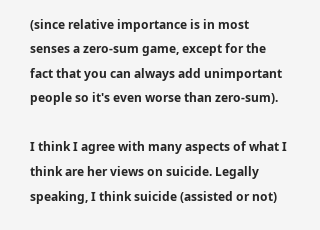(since relative importance is in most senses a zero-sum game, except for the fact that you can always add unimportant people so it's even worse than zero-sum).

I think I agree with many aspects of what I think are her views on suicide. Legally speaking, I think suicide (assisted or not)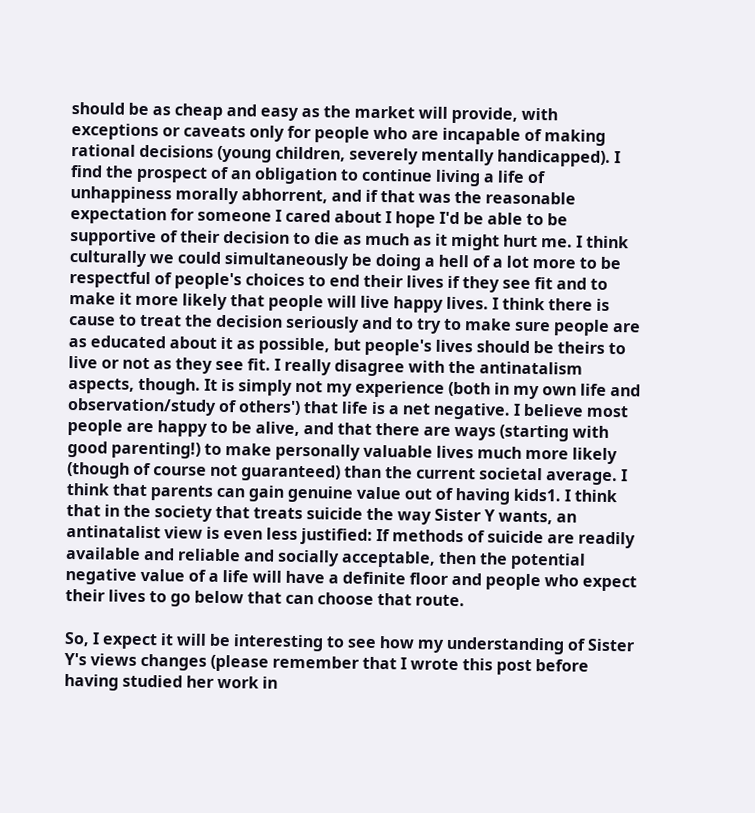should be as cheap and easy as the market will provide, with exceptions or caveats only for people who are incapable of making rational decisions (young children, severely mentally handicapped). I find the prospect of an obligation to continue living a life of unhappiness morally abhorrent, and if that was the reasonable expectation for someone I cared about I hope I'd be able to be supportive of their decision to die as much as it might hurt me. I think culturally we could simultaneously be doing a hell of a lot more to be respectful of people's choices to end their lives if they see fit and to make it more likely that people will live happy lives. I think there is cause to treat the decision seriously and to try to make sure people are as educated about it as possible, but people's lives should be theirs to live or not as they see fit. I really disagree with the antinatalism aspects, though. It is simply not my experience (both in my own life and observation/study of others') that life is a net negative. I believe most people are happy to be alive, and that there are ways (starting with good parenting!) to make personally valuable lives much more likely (though of course not guaranteed) than the current societal average. I think that parents can gain genuine value out of having kids1. I think that in the society that treats suicide the way Sister Y wants, an antinatalist view is even less justified: If methods of suicide are readily available and reliable and socially acceptable, then the potential negative value of a life will have a definite floor and people who expect their lives to go below that can choose that route.

So, I expect it will be interesting to see how my understanding of Sister Y's views changes (please remember that I wrote this post before having studied her work in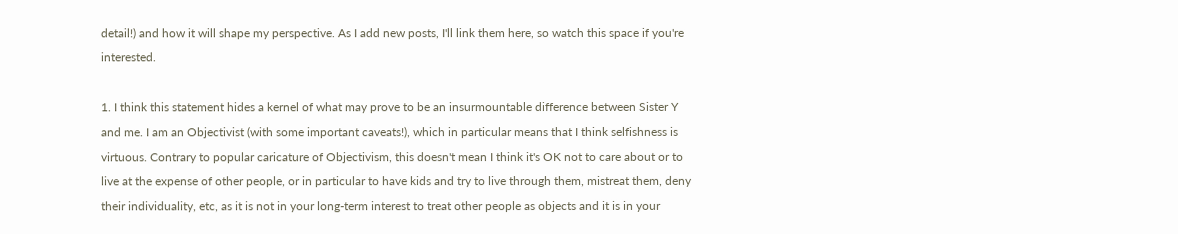detail!) and how it will shape my perspective. As I add new posts, I'll link them here, so watch this space if you're interested.

1. I think this statement hides a kernel of what may prove to be an insurmountable difference between Sister Y and me. I am an Objectivist (with some important caveats!), which in particular means that I think selfishness is virtuous. Contrary to popular caricature of Objectivism, this doesn't mean I think it's OK not to care about or to live at the expense of other people, or in particular to have kids and try to live through them, mistreat them, deny their individuality, etc, as it is not in your long-term interest to treat other people as objects and it is in your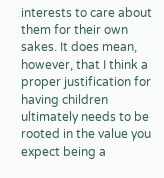interests to care about them for their own sakes. It does mean, however, that I think a proper justification for having children ultimately needs to be rooted in the value you expect being a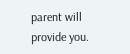parent will provide you.